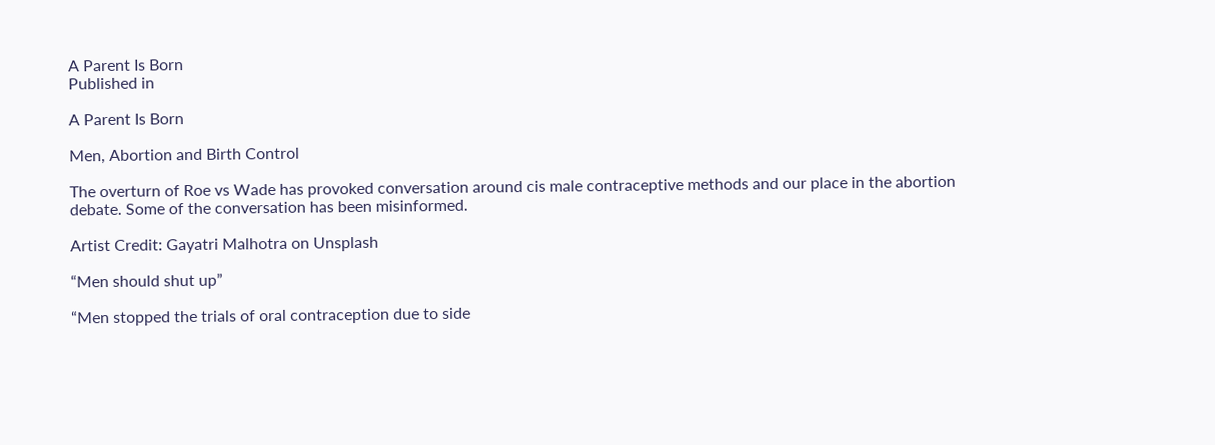A Parent Is Born
Published in

A Parent Is Born

Men, Abortion and Birth Control

The overturn of Roe vs Wade has provoked conversation around cis male contraceptive methods and our place in the abortion debate. Some of the conversation has been misinformed.

Artist Credit: Gayatri Malhotra on Unsplash

“Men should shut up”

“Men stopped the trials of oral contraception due to side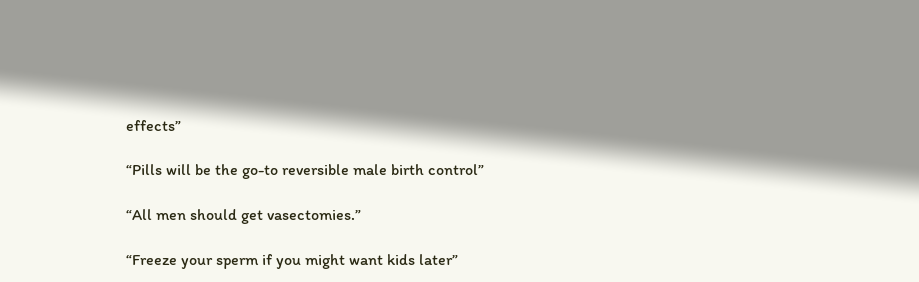effects”

“Pills will be the go-to reversible male birth control”

“All men should get vasectomies.”

“Freeze your sperm if you might want kids later”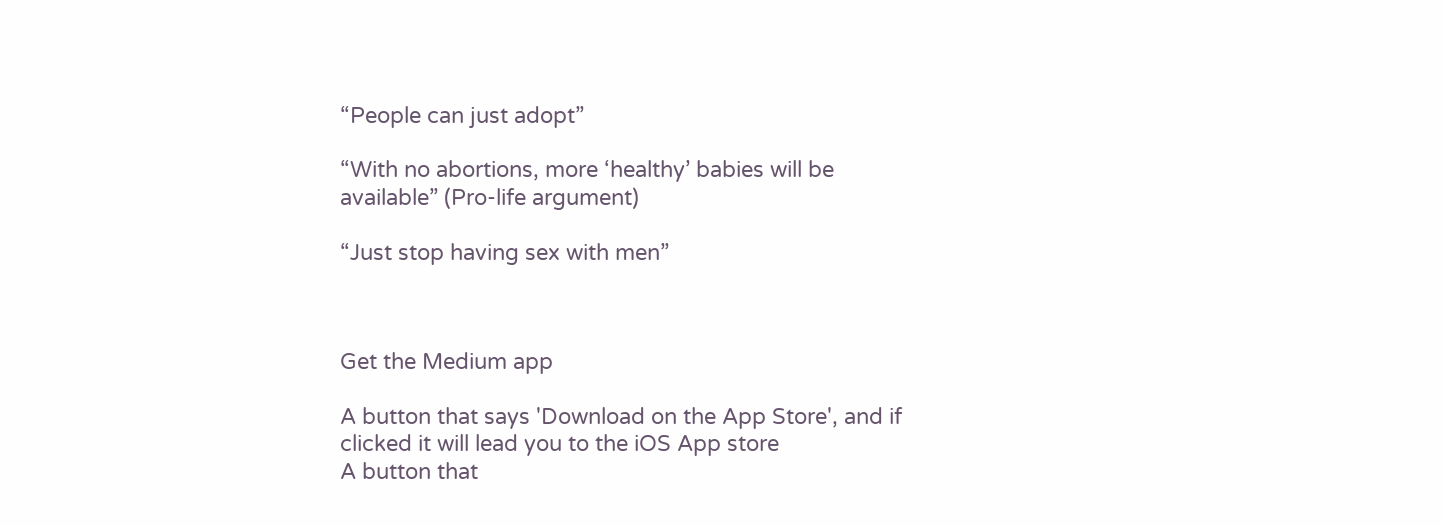“People can just adopt”

“With no abortions, more ‘healthy’ babies will be available” (Pro-life argument)

“Just stop having sex with men”



Get the Medium app

A button that says 'Download on the App Store', and if clicked it will lead you to the iOS App store
A button that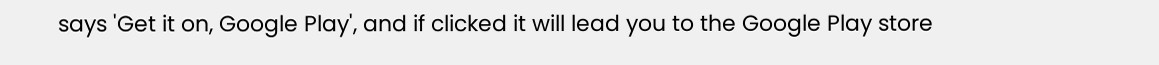says 'Get it on, Google Play', and if clicked it will lead you to the Google Play store